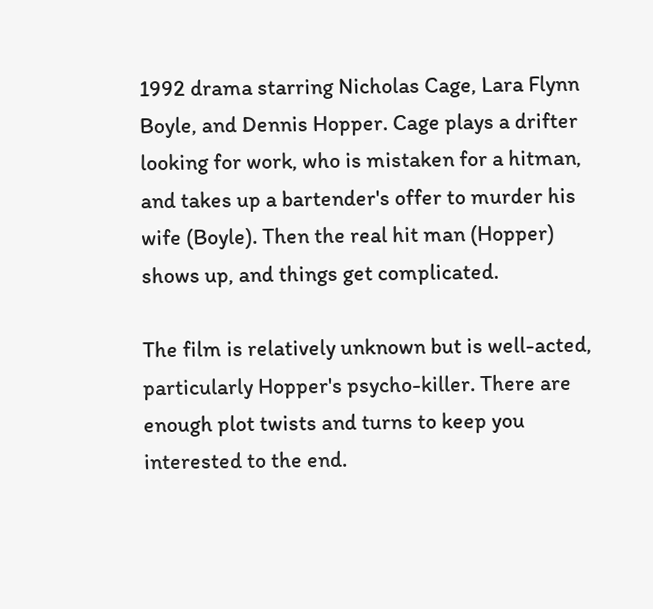1992 drama starring Nicholas Cage, Lara Flynn Boyle, and Dennis Hopper. Cage plays a drifter looking for work, who is mistaken for a hitman, and takes up a bartender's offer to murder his wife (Boyle). Then the real hit man (Hopper) shows up, and things get complicated.

The film is relatively unknown but is well-acted, particularly Hopper's psycho-killer. There are enough plot twists and turns to keep you interested to the end.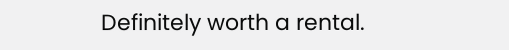Definitely worth a rental.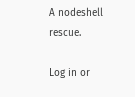A nodeshell rescue.

Log in or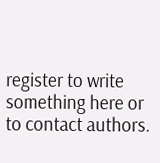register to write something here or to contact authors.